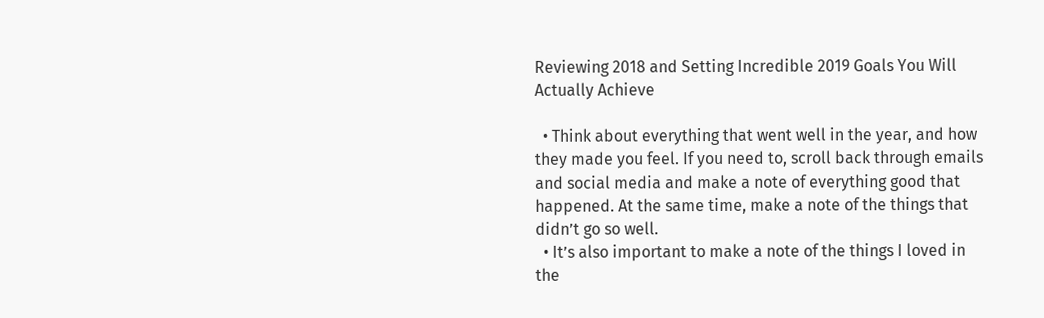Reviewing 2018 and Setting Incredible 2019 Goals You Will Actually Achieve

  • Think about everything that went well in the year, and how they made you feel. If you need to, scroll back through emails and social media and make a note of everything good that happened. At the same time, make a note of the things that didn’t go so well.
  • It’s also important to make a note of the things I loved in the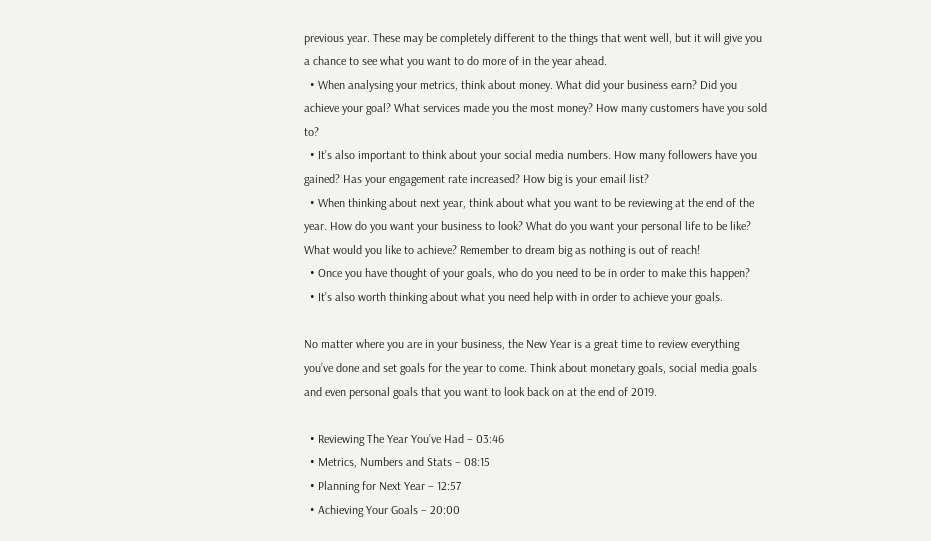previous year. These may be completely different to the things that went well, but it will give you a chance to see what you want to do more of in the year ahead.
  • When analysing your metrics, think about money. What did your business earn? Did you achieve your goal? What services made you the most money? How many customers have you sold to?
  • It’s also important to think about your social media numbers. How many followers have you gained? Has your engagement rate increased? How big is your email list?
  • When thinking about next year, think about what you want to be reviewing at the end of the year. How do you want your business to look? What do you want your personal life to be like? What would you like to achieve? Remember to dream big as nothing is out of reach!
  • Once you have thought of your goals, who do you need to be in order to make this happen?
  • It’s also worth thinking about what you need help with in order to achieve your goals.

No matter where you are in your business, the New Year is a great time to review everything you’ve done and set goals for the year to come. Think about monetary goals, social media goals and even personal goals that you want to look back on at the end of 2019.

  • Reviewing The Year You’ve Had – 03:46
  • Metrics, Numbers and Stats – 08:15
  • Planning for Next Year – 12:57
  • Achieving Your Goals – 20:00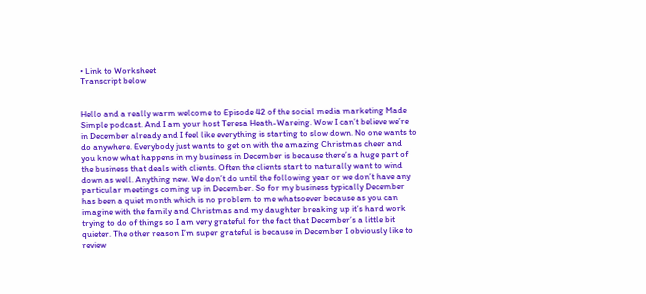• Link to Worksheet
Transcript below


Hello and a really warm welcome to Episode 42 of the social media marketing Made Simple podcast. And I am your host Teresa Heath-Wareing. Wow I can’t believe we’re in December already and I feel like everything is starting to slow down. No one wants to do anywhere. Everybody just wants to get on with the amazing Christmas cheer and you know what happens in my business in December is because there’s a huge part of the business that deals with clients. Often the clients start to naturally want to wind down as well. Anything new. We don’t do until the following year or we don’t have any particular meetings coming up in December. So for my business typically December has been a quiet month which is no problem to me whatsoever because as you can imagine with the family and Christmas and my daughter breaking up it’s hard work trying to do of things so I am very grateful for the fact that December’s a little bit quieter. The other reason I’m super grateful is because in December I obviously like to review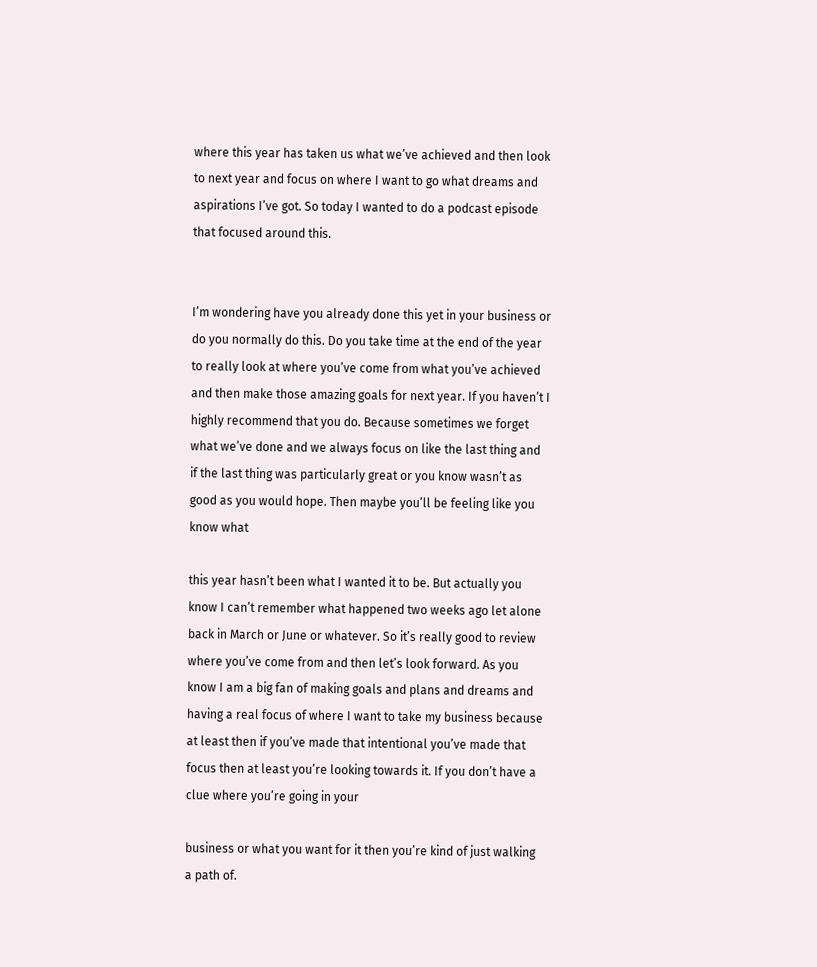where this year has taken us what we’ve achieved and then look to next year and focus on where I want to go what dreams and aspirations I’ve got. So today I wanted to do a podcast episode that focused around this.


I’m wondering have you already done this yet in your business or do you normally do this. Do you take time at the end of the year to really look at where you’ve come from what you’ve achieved and then make those amazing goals for next year. If you haven’t I highly recommend that you do. Because sometimes we forget what we’ve done and we always focus on like the last thing and if the last thing was particularly great or you know wasn’t as good as you would hope. Then maybe you’ll be feeling like you know what

this year hasn’t been what I wanted it to be. But actually you know I can’t remember what happened two weeks ago let alone back in March or June or whatever. So it’s really good to review where you’ve come from and then let’s look forward. As you know I am a big fan of making goals and plans and dreams and having a real focus of where I want to take my business because at least then if you’ve made that intentional you’ve made that focus then at least you’re looking towards it. If you don’t have a clue where you’re going in your

business or what you want for it then you’re kind of just walking a path of.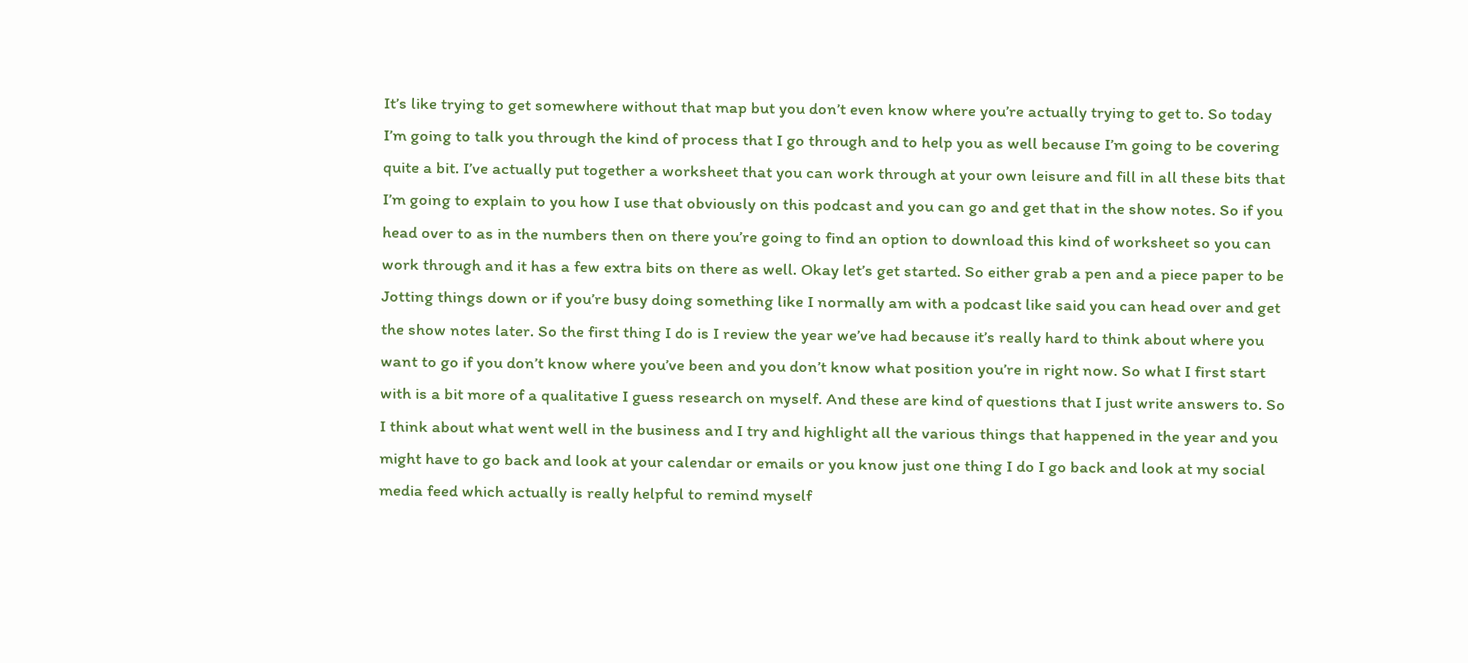It’s like trying to get somewhere without that map but you don’t even know where you’re actually trying to get to. So today I’m going to talk you through the kind of process that I go through and to help you as well because I’m going to be covering quite a bit. I’ve actually put together a worksheet that you can work through at your own leisure and fill in all these bits that I’m going to explain to you how I use that obviously on this podcast and you can go and get that in the show notes. So if you head over to as in the numbers then on there you’re going to find an option to download this kind of worksheet so you can work through and it has a few extra bits on there as well. Okay let’s get started. So either grab a pen and a piece paper to be Jotting things down or if you’re busy doing something like I normally am with a podcast like said you can head over and get the show notes later. So the first thing I do is I review the year we’ve had because it’s really hard to think about where you want to go if you don’t know where you’ve been and you don’t know what position you’re in right now. So what I first start with is a bit more of a qualitative I guess research on myself. And these are kind of questions that I just write answers to. So I think about what went well in the business and I try and highlight all the various things that happened in the year and you might have to go back and look at your calendar or emails or you know just one thing I do I go back and look at my social media feed which actually is really helpful to remind myself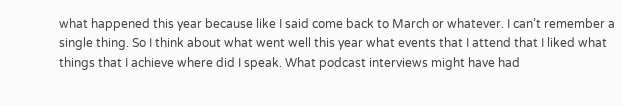what happened this year because like I said come back to March or whatever. I can’t remember a single thing. So I think about what went well this year what events that I attend that I liked what things that I achieve where did I speak. What podcast interviews might have had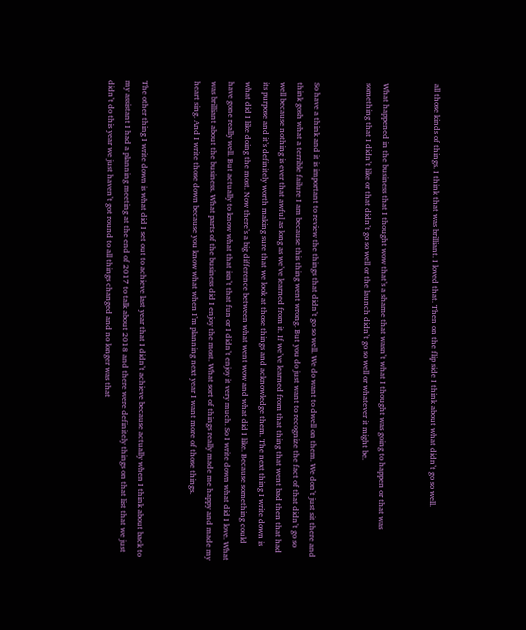all those kinds of things. I think that was brilliant. I loved that. Then on the flip side I think about what didn’t go so well.


What happened in the business that I thought wow that’s a shame that wasn’t what I thought was going to happen or that was something that I didn’t like or that didn’t go so well or the launch didn’t go so well or whatever it might be.


So have a think and it is important to review the things that didn’t go so well. We do want to dwell on them. We don’t just sit there and think gosh what a terrible failure I am because this thing went wrong. But you do just want to recognize the fact of that didn’t go so well because nothing is ever that awful as long as we’ve learned from it. If we’ve learned from that thing that went bad then that had its purpose and it’s definitely worth making sure that we look at those things and acknowledge them. The next thing I write down is what did I like doing the most. Now there’s a big difference between what went wow and what did I like. Because something could have gone really well. But actually to know what that isn’t that fun or I didn’t enjoy it very much. So I write down what did I love. What was brilliant about the business. What parts of the business did I enjoy the most. What sort of things really made me happy and made my heart sing. And I write those down because you know what when I’m planning next year I want more of those things.


The other thing I write down is what did I set out to achieve last year that I didn’t achieve because actually when I think about back to my assistant I had a planning meeting at the end of 2017 to talk about 2018 and there were definitely things on that list that we just didn’t do this year we just haven’t got round to all things changed and no longer was that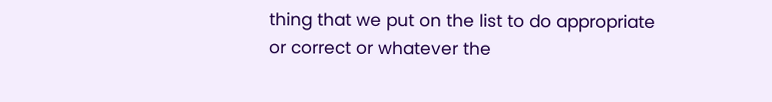thing that we put on the list to do appropriate or correct or whatever the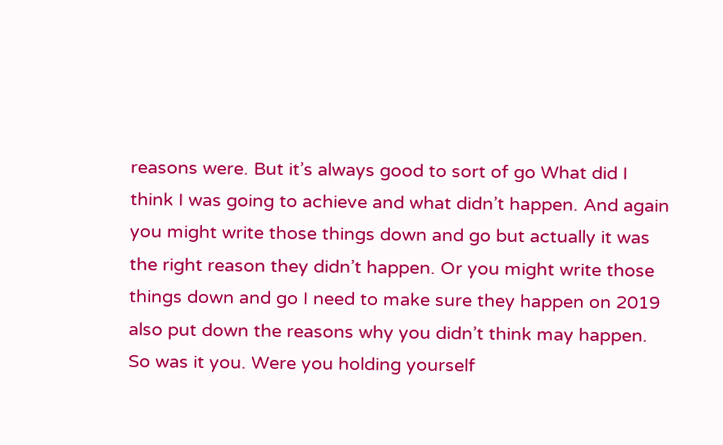reasons were. But it’s always good to sort of go What did I think I was going to achieve and what didn’t happen. And again you might write those things down and go but actually it was the right reason they didn’t happen. Or you might write those things down and go I need to make sure they happen on 2019 also put down the reasons why you didn’t think may happen. So was it you. Were you holding yourself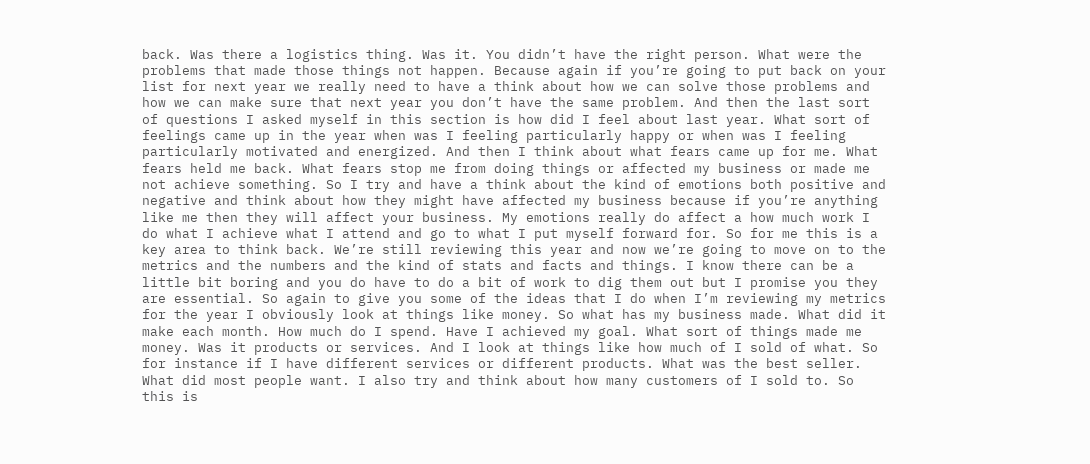back. Was there a logistics thing. Was it. You didn’t have the right person. What were the problems that made those things not happen. Because again if you’re going to put back on your list for next year we really need to have a think about how we can solve those problems and how we can make sure that next year you don’t have the same problem. And then the last sort of questions I asked myself in this section is how did I feel about last year. What sort of feelings came up in the year when was I feeling particularly happy or when was I feeling particularly motivated and energized. And then I think about what fears came up for me. What fears held me back. What fears stop me from doing things or affected my business or made me not achieve something. So I try and have a think about the kind of emotions both positive and negative and think about how they might have affected my business because if you’re anything like me then they will affect your business. My emotions really do affect a how much work I do what I achieve what I attend and go to what I put myself forward for. So for me this is a key area to think back. We’re still reviewing this year and now we’re going to move on to the metrics and the numbers and the kind of stats and facts and things. I know there can be a little bit boring and you do have to do a bit of work to dig them out but I promise you they are essential. So again to give you some of the ideas that I do when I’m reviewing my metrics for the year I obviously look at things like money. So what has my business made. What did it make each month. How much do I spend. Have I achieved my goal. What sort of things made me money. Was it products or services. And I look at things like how much of I sold of what. So for instance if I have different services or different products. What was the best seller. What did most people want. I also try and think about how many customers of I sold to. So this is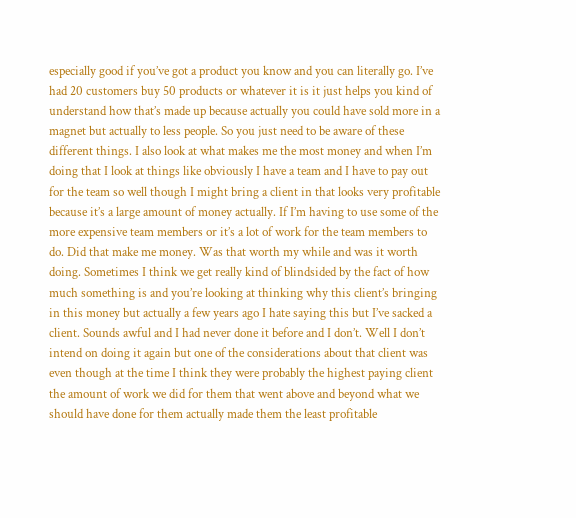especially good if you’ve got a product you know and you can literally go. I’ve had 20 customers buy 50 products or whatever it is it just helps you kind of understand how that’s made up because actually you could have sold more in a magnet but actually to less people. So you just need to be aware of these different things. I also look at what makes me the most money and when I’m doing that I look at things like obviously I have a team and I have to pay out for the team so well though I might bring a client in that looks very profitable because it’s a large amount of money actually. If I’m having to use some of the more expensive team members or it’s a lot of work for the team members to do. Did that make me money. Was that worth my while and was it worth doing. Sometimes I think we get really kind of blindsided by the fact of how much something is and you’re looking at thinking why this client’s bringing in this money but actually a few years ago I hate saying this but I’ve sacked a client. Sounds awful and I had never done it before and I don’t. Well I don’t intend on doing it again but one of the considerations about that client was even though at the time I think they were probably the highest paying client the amount of work we did for them that went above and beyond what we should have done for them actually made them the least profitable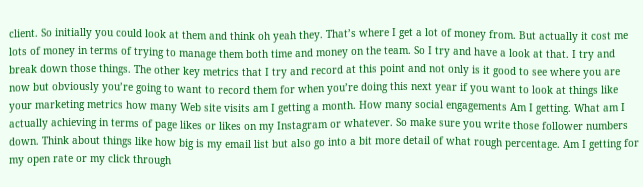client. So initially you could look at them and think oh yeah they. That’s where I get a lot of money from. But actually it cost me lots of money in terms of trying to manage them both time and money on the team. So I try and have a look at that. I try and break down those things. The other key metrics that I try and record at this point and not only is it good to see where you are now but obviously you’re going to want to record them for when you’re doing this next year if you want to look at things like your marketing metrics how many Web site visits am I getting a month. How many social engagements Am I getting. What am I actually achieving in terms of page likes or likes on my Instagram or whatever. So make sure you write those follower numbers down. Think about things like how big is my email list but also go into a bit more detail of what rough percentage. Am I getting for my open rate or my click through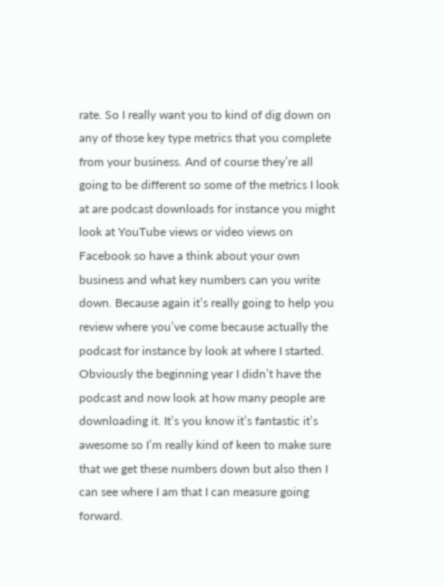rate. So I really want you to kind of dig down on any of those key type metrics that you complete from your business. And of course they’re all going to be different so some of the metrics I look at are podcast downloads for instance you might look at YouTube views or video views on Facebook so have a think about your own business and what key numbers can you write down. Because again it’s really going to help you review where you’ve come because actually the podcast for instance by look at where I started. Obviously the beginning year I didn’t have the podcast and now look at how many people are downloading it. It’s you know it’s fantastic it’s awesome so I’m really kind of keen to make sure that we get these numbers down but also then I can see where I am that I can measure going forward.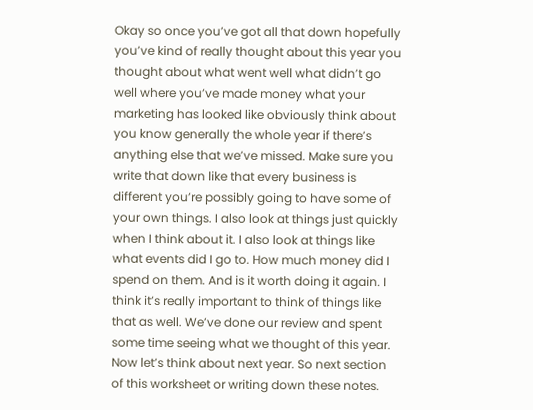Okay so once you’ve got all that down hopefully you’ve kind of really thought about this year you thought about what went well what didn’t go well where you’ve made money what your marketing has looked like obviously think about you know generally the whole year if there’s anything else that we’ve missed. Make sure you write that down like that every business is different you’re possibly going to have some of your own things. I also look at things just quickly when I think about it. I also look at things like what events did I go to. How much money did I spend on them. And is it worth doing it again. I think it’s really important to think of things like that as well. We’ve done our review and spent some time seeing what we thought of this year. Now let’s think about next year. So next section of this worksheet or writing down these notes.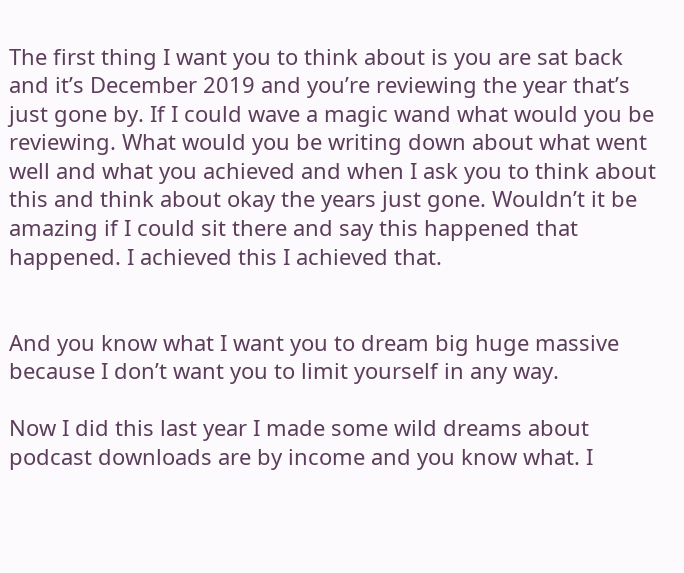The first thing I want you to think about is you are sat back and it’s December 2019 and you’re reviewing the year that’s just gone by. If I could wave a magic wand what would you be reviewing. What would you be writing down about what went well and what you achieved and when I ask you to think about this and think about okay the years just gone. Wouldn’t it be amazing if I could sit there and say this happened that happened. I achieved this I achieved that.


And you know what I want you to dream big huge massive because I don’t want you to limit yourself in any way.

Now I did this last year I made some wild dreams about podcast downloads are by income and you know what. I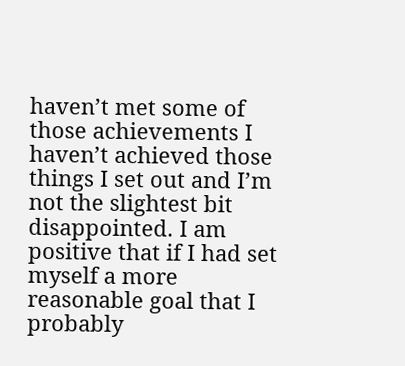haven’t met some of those achievements I haven’t achieved those things I set out and I’m not the slightest bit disappointed. I am positive that if I had set myself a more reasonable goal that I probably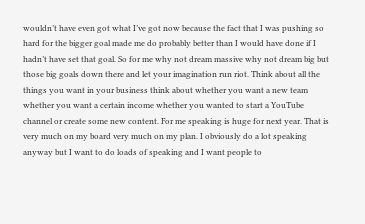wouldn’t have even got what I’ve got now because the fact that I was pushing so hard for the bigger goal made me do probably better than I would have done if I hadn’t have set that goal. So for me why not dream massive why not dream big but those big goals down there and let your imagination run riot. Think about all the things you want in your business think about whether you want a new team whether you want a certain income whether you wanted to start a YouTube channel or create some new content. For me speaking is huge for next year. That is very much on my board very much on my plan. I obviously do a lot speaking anyway but I want to do loads of speaking and I want people to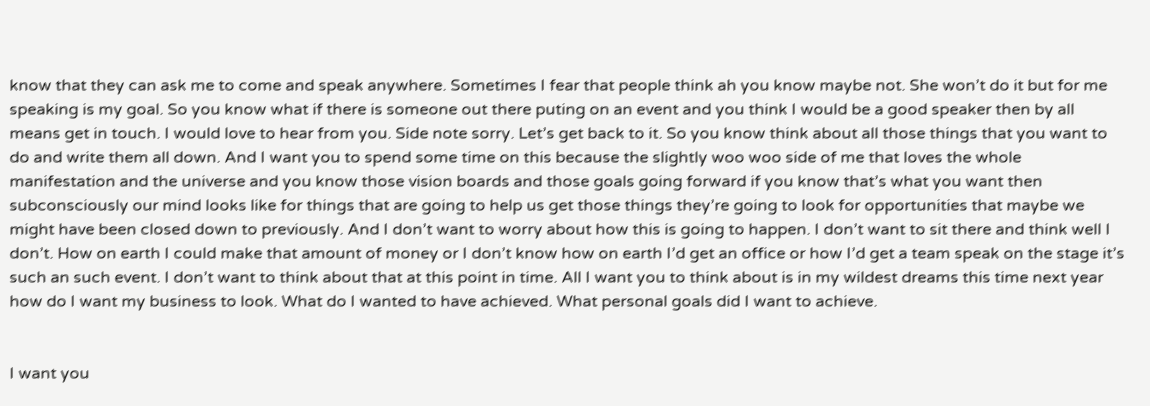know that they can ask me to come and speak anywhere. Sometimes I fear that people think ah you know maybe not. She won’t do it but for me speaking is my goal. So you know what if there is someone out there puting on an event and you think I would be a good speaker then by all means get in touch. I would love to hear from you. Side note sorry. Let’s get back to it. So you know think about all those things that you want to do and write them all down. And I want you to spend some time on this because the slightly woo woo side of me that loves the whole manifestation and the universe and you know those vision boards and those goals going forward if you know that’s what you want then subconsciously our mind looks like for things that are going to help us get those things they’re going to look for opportunities that maybe we might have been closed down to previously. And I don’t want to worry about how this is going to happen. I don’t want to sit there and think well I don’t. How on earth I could make that amount of money or I don’t know how on earth I’d get an office or how I’d get a team speak on the stage it’s such an such event. I don’t want to think about that at this point in time. All I want you to think about is in my wildest dreams this time next year how do I want my business to look. What do I wanted to have achieved. What personal goals did I want to achieve.


I want you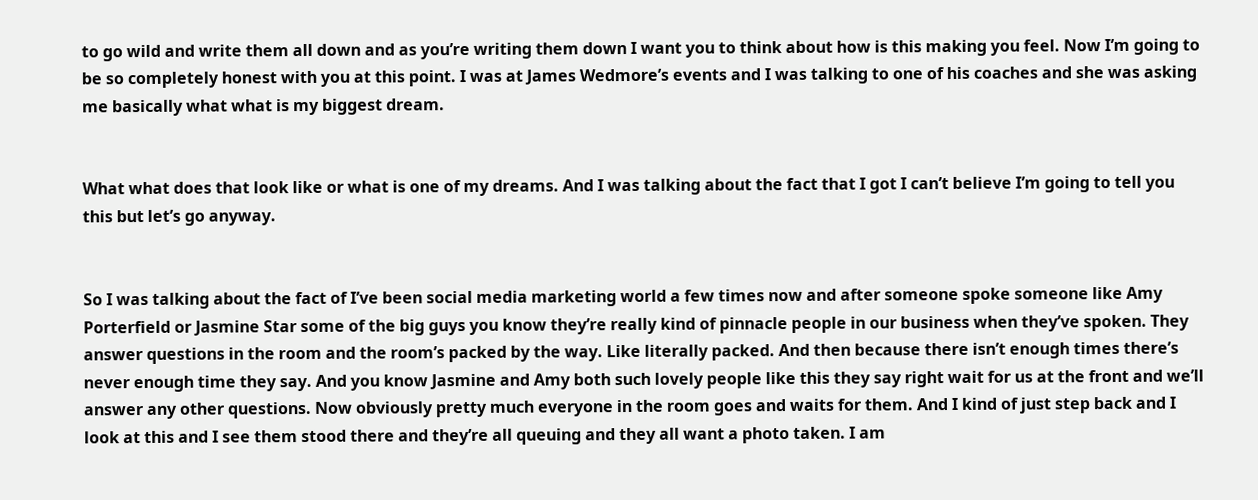to go wild and write them all down and as you’re writing them down I want you to think about how is this making you feel. Now I’m going to be so completely honest with you at this point. I was at James Wedmore’s events and I was talking to one of his coaches and she was asking me basically what what is my biggest dream.


What what does that look like or what is one of my dreams. And I was talking about the fact that I got I can’t believe I’m going to tell you this but let’s go anyway.


So I was talking about the fact of I’ve been social media marketing world a few times now and after someone spoke someone like Amy Porterfield or Jasmine Star some of the big guys you know they’re really kind of pinnacle people in our business when they’ve spoken. They answer questions in the room and the room’s packed by the way. Like literally packed. And then because there isn’t enough times there’s never enough time they say. And you know Jasmine and Amy both such lovely people like this they say right wait for us at the front and we’ll answer any other questions. Now obviously pretty much everyone in the room goes and waits for them. And I kind of just step back and I look at this and I see them stood there and they’re all queuing and they all want a photo taken. I am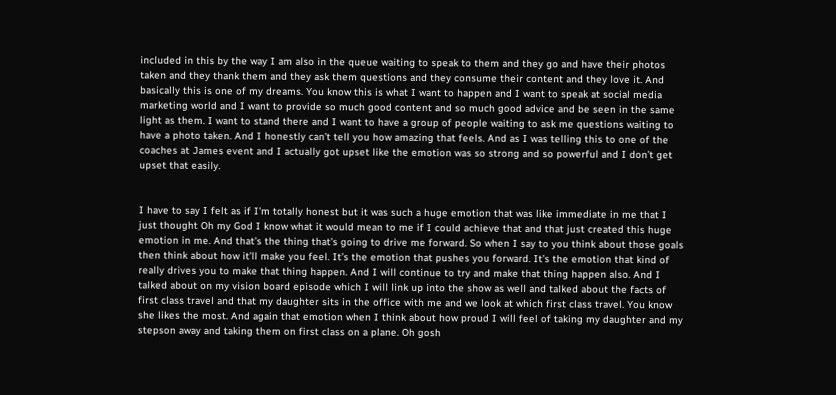included in this by the way I am also in the queue waiting to speak to them and they go and have their photos taken and they thank them and they ask them questions and they consume their content and they love it. And basically this is one of my dreams. You know this is what I want to happen and I want to speak at social media marketing world and I want to provide so much good content and so much good advice and be seen in the same light as them. I want to stand there and I want to have a group of people waiting to ask me questions waiting to have a photo taken. And I honestly can’t tell you how amazing that feels. And as I was telling this to one of the coaches at James event and I actually got upset like the emotion was so strong and so powerful and I don’t get upset that easily.


I have to say I felt as if I’m totally honest but it was such a huge emotion that was like immediate in me that I just thought Oh my God I know what it would mean to me if I could achieve that and that just created this huge emotion in me. And that’s the thing that’s going to drive me forward. So when I say to you think about those goals then think about how it’ll make you feel. It’s the emotion that pushes you forward. It’s the emotion that kind of really drives you to make that thing happen. And I will continue to try and make that thing happen also. And I talked about on my vision board episode which I will link up into the show as well and talked about the facts of first class travel and that my daughter sits in the office with me and we look at which first class travel. You know she likes the most. And again that emotion when I think about how proud I will feel of taking my daughter and my stepson away and taking them on first class on a plane. Oh gosh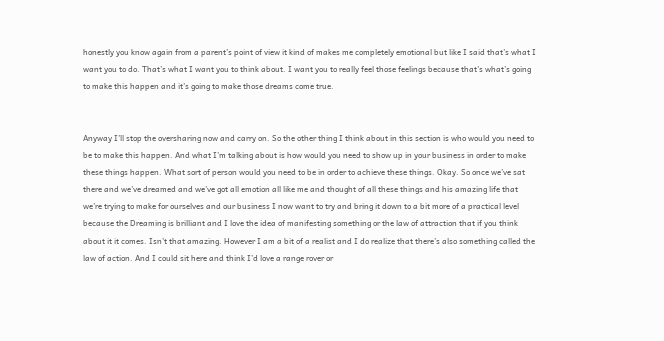honestly you know again from a parent’s point of view it kind of makes me completely emotional but like I said that’s what I want you to do. That’s what I want you to think about. I want you to really feel those feelings because that’s what’s going to make this happen and it’s going to make those dreams come true.


Anyway I’ll stop the oversharing now and carry on. So the other thing I think about in this section is who would you need to be to make this happen. And what I’m talking about is how would you need to show up in your business in order to make these things happen. What sort of person would you need to be in order to achieve these things. Okay. So once we’ve sat there and we’ve dreamed and we’ve got all emotion all like me and thought of all these things and his amazing life that we’re trying to make for ourselves and our business I now want to try and bring it down to a bit more of a practical level because the Dreaming is brilliant and I love the idea of manifesting something or the law of attraction that if you think about it it comes. Isn’t that amazing. However I am a bit of a realist and I do realize that there’s also something called the law of action. And I could sit here and think I’d love a range rover or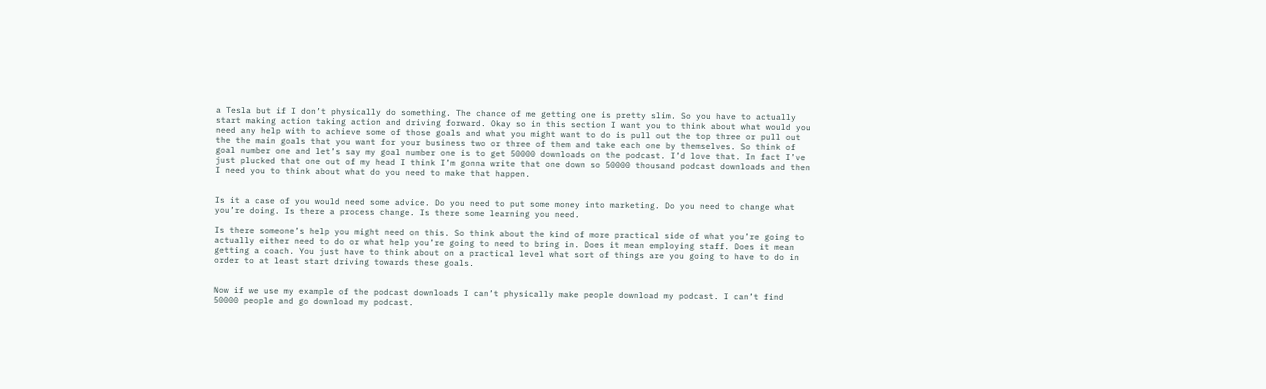a Tesla but if I don’t physically do something. The chance of me getting one is pretty slim. So you have to actually start making action taking action and driving forward. Okay so in this section I want you to think about what would you need any help with to achieve some of those goals and what you might want to do is pull out the top three or pull out the the main goals that you want for your business two or three of them and take each one by themselves. So think of goal number one and let’s say my goal number one is to get 50000 downloads on the podcast. I’d love that. In fact I’ve just plucked that one out of my head I think I’m gonna write that one down so 50000 thousand podcast downloads and then I need you to think about what do you need to make that happen.


Is it a case of you would need some advice. Do you need to put some money into marketing. Do you need to change what you’re doing. Is there a process change. Is there some learning you need.

Is there someone’s help you might need on this. So think about the kind of more practical side of what you’re going to actually either need to do or what help you’re going to need to bring in. Does it mean employing staff. Does it mean getting a coach. You just have to think about on a practical level what sort of things are you going to have to do in order to at least start driving towards these goals.


Now if we use my example of the podcast downloads I can’t physically make people download my podcast. I can’t find 50000 people and go download my podcast.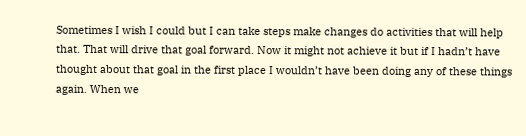Sometimes I wish I could but I can take steps make changes do activities that will help that. That will drive that goal forward. Now it might not achieve it but if I hadn’t have thought about that goal in the first place I wouldn’t have been doing any of these things again. When we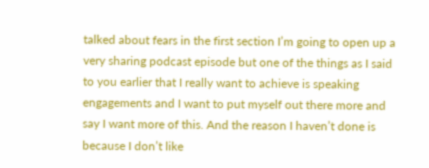talked about fears in the first section I’m going to open up a very sharing podcast episode but one of the things as I said to you earlier that I really want to achieve is speaking engagements and I want to put myself out there more and say I want more of this. And the reason I haven’t done is because I don’t like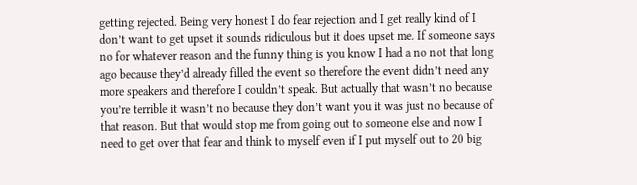getting rejected. Being very honest I do fear rejection and I get really kind of I don’t want to get upset it sounds ridiculous but it does upset me. If someone says no for whatever reason and the funny thing is you know I had a no not that long ago because they’d already filled the event so therefore the event didn’t need any more speakers and therefore I couldn’t speak. But actually that wasn’t no because you’re terrible it wasn’t no because they don’t want you it was just no because of that reason. But that would stop me from going out to someone else and now I need to get over that fear and think to myself even if I put myself out to 20 big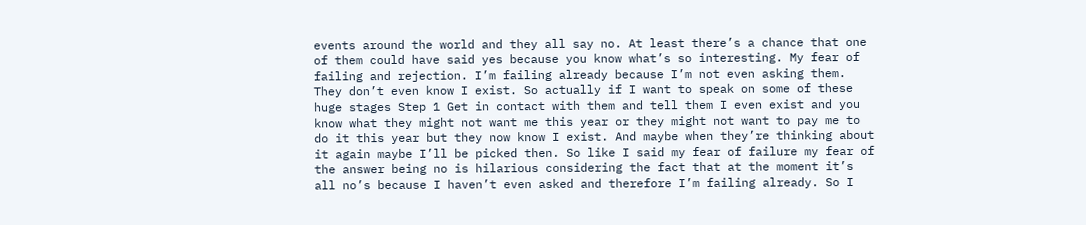events around the world and they all say no. At least there’s a chance that one of them could have said yes because you know what’s so interesting. My fear of failing and rejection. I’m failing already because I’m not even asking them. They don’t even know I exist. So actually if I want to speak on some of these huge stages Step 1 Get in contact with them and tell them I even exist and you know what they might not want me this year or they might not want to pay me to do it this year but they now know I exist. And maybe when they’re thinking about it again maybe I’ll be picked then. So like I said my fear of failure my fear of the answer being no is hilarious considering the fact that at the moment it’s all no’s because I haven’t even asked and therefore I’m failing already. So I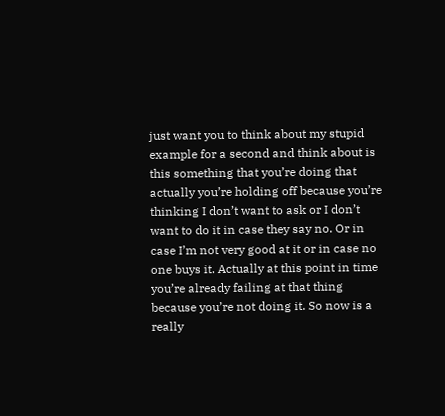just want you to think about my stupid example for a second and think about is this something that you’re doing that actually you’re holding off because you’re thinking I don’t want to ask or I don’t want to do it in case they say no. Or in case I’m not very good at it or in case no one buys it. Actually at this point in time you’re already failing at that thing because you’re not doing it. So now is a really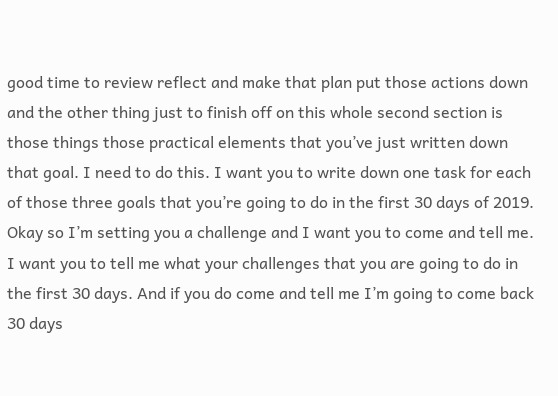good time to review reflect and make that plan put those actions down and the other thing just to finish off on this whole second section is those things those practical elements that you’ve just written down that goal. I need to do this. I want you to write down one task for each of those three goals that you’re going to do in the first 30 days of 2019. Okay so I’m setting you a challenge and I want you to come and tell me. I want you to tell me what your challenges that you are going to do in the first 30 days. And if you do come and tell me I’m going to come back 30 days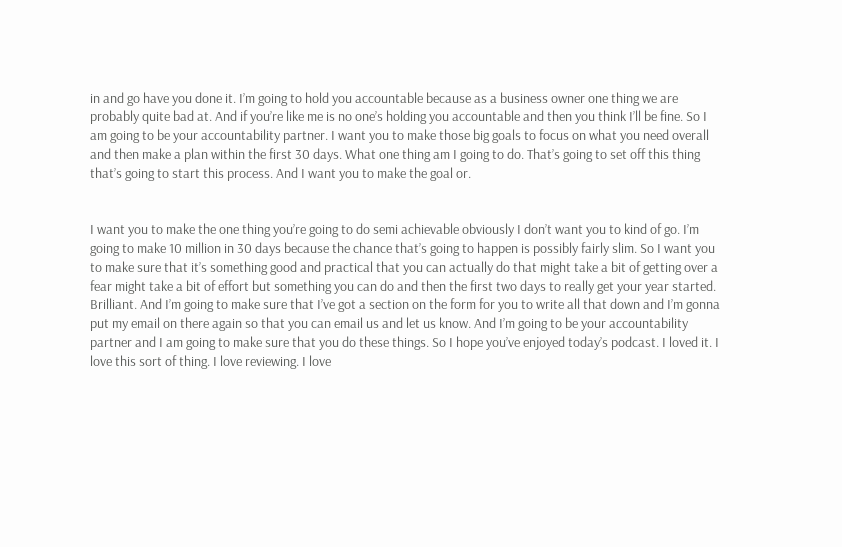in and go have you done it. I’m going to hold you accountable because as a business owner one thing we are probably quite bad at. And if you’re like me is no one’s holding you accountable and then you think I’ll be fine. So I am going to be your accountability partner. I want you to make those big goals to focus on what you need overall and then make a plan within the first 30 days. What one thing am I going to do. That’s going to set off this thing that’s going to start this process. And I want you to make the goal or.


I want you to make the one thing you’re going to do semi achievable obviously I don’t want you to kind of go. I’m going to make 10 million in 30 days because the chance that’s going to happen is possibly fairly slim. So I want you to make sure that it’s something good and practical that you can actually do that might take a bit of getting over a fear might take a bit of effort but something you can do and then the first two days to really get your year started. Brilliant. And I’m going to make sure that I’ve got a section on the form for you to write all that down and I’m gonna put my email on there again so that you can email us and let us know. And I’m going to be your accountability partner and I am going to make sure that you do these things. So I hope you’ve enjoyed today’s podcast. I loved it. I love this sort of thing. I love reviewing. I love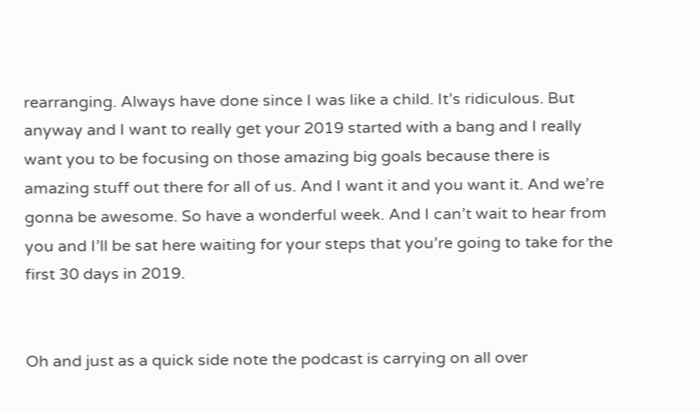rearranging. Always have done since I was like a child. It’s ridiculous. But anyway and I want to really get your 2019 started with a bang and I really want you to be focusing on those amazing big goals because there is amazing stuff out there for all of us. And I want it and you want it. And we’re gonna be awesome. So have a wonderful week. And I can’t wait to hear from you and I’ll be sat here waiting for your steps that you’re going to take for the first 30 days in 2019.


Oh and just as a quick side note the podcast is carrying on all over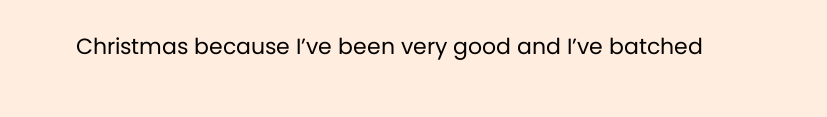Christmas because I’ve been very good and I’ve batched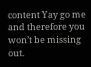content Yay go me and therefore you won’t be missing out.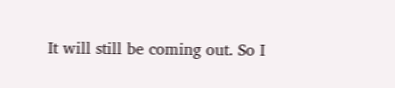It will still be coming out. So I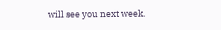will see you next week.